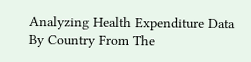Analyzing Health Expenditure Data By Country From The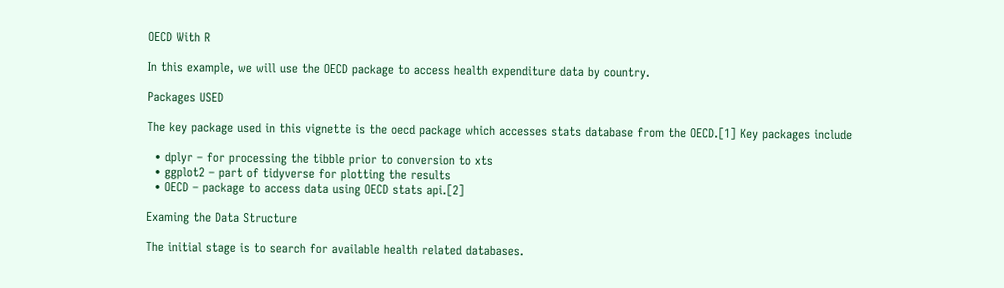OECD With R

In this example, we will use the OECD package to access health expenditure data by country.

Packages USED

The key package used in this vignette is the oecd package which accesses stats database from the OECD.[1] Key packages include

  • dplyr – for processing the tibble prior to conversion to xts
  • ggplot2 – part of tidyverse for plotting the results
  • OECD – package to access data using OECD stats api.[2]

Examing the Data Structure

The initial stage is to search for available health related databases.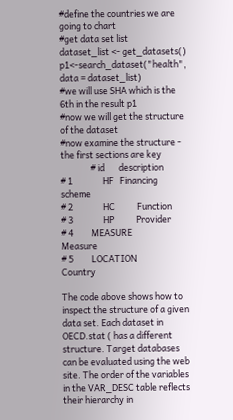#define the countries we are going to chart
#get data set list
dataset_list <- get_datasets()
p1<-search_dataset("health", data = dataset_list)
#we will use SHA which is the 6th in the result p1
#now we will get the structure of the dataset
#now examine the structure - the first sections are key
               # id       description
# 1               HF   Financing scheme
# 2               HC           Function
# 3               HP           Provider
# 4         MEASURE           Measure
# 5         LOCATION           Country

The code above shows how to inspect the structure of a given data set. Each dataset in OECD.stat ( has a different structure. Target databases can be evaluated using the web site. The order of the variables in the VAR_DESC table reflects their hierarchy in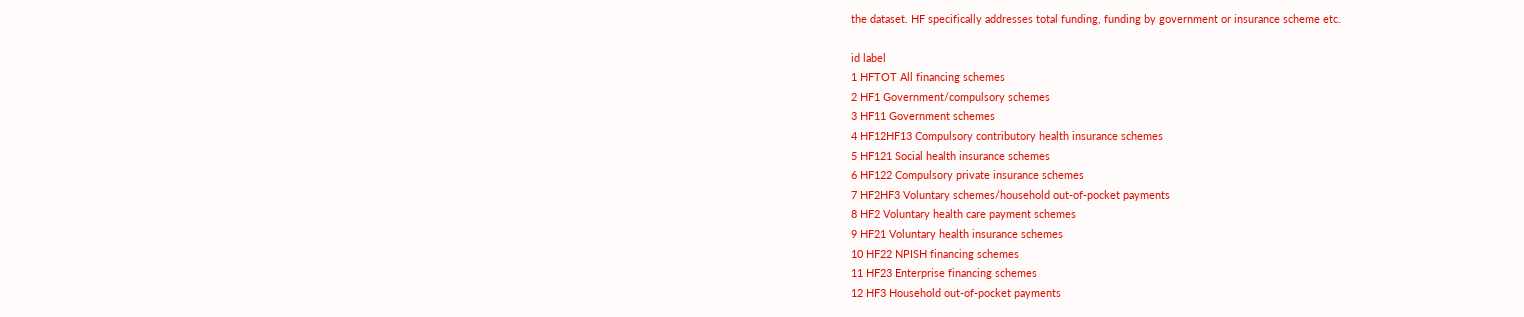the dataset. HF specifically addresses total funding, funding by government or insurance scheme etc.

id label
1 HFTOT All financing schemes
2 HF1 Government/compulsory schemes
3 HF11 Government schemes
4 HF12HF13 Compulsory contributory health insurance schemes
5 HF121 Social health insurance schemes
6 HF122 Compulsory private insurance schemes
7 HF2HF3 Voluntary schemes/household out-of-pocket payments
8 HF2 Voluntary health care payment schemes
9 HF21 Voluntary health insurance schemes
10 HF22 NPISH financing schemes
11 HF23 Enterprise financing schemes
12 HF3 Household out-of-pocket payments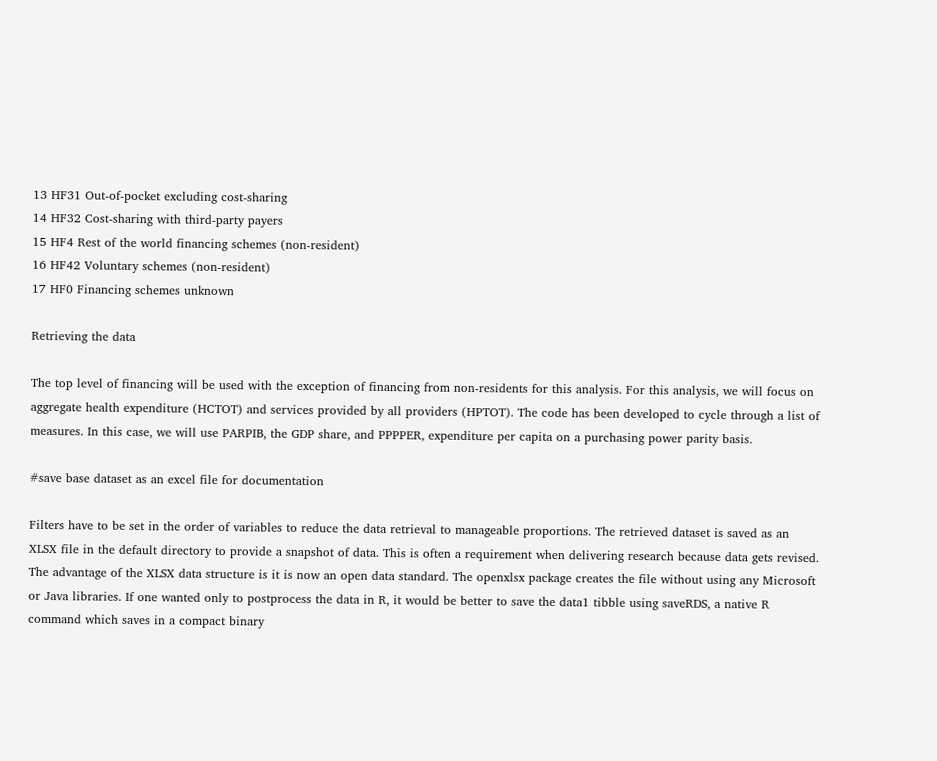13 HF31 Out-of-pocket excluding cost-sharing
14 HF32 Cost-sharing with third-party payers
15 HF4 Rest of the world financing schemes (non-resident)
16 HF42 Voluntary schemes (non-resident)
17 HF0 Financing schemes unknown

Retrieving the data

The top level of financing will be used with the exception of financing from non-residents for this analysis. For this analysis, we will focus on aggregate health expenditure (HCTOT) and services provided by all providers (HPTOT). The code has been developed to cycle through a list of measures. In this case, we will use PARPIB, the GDP share, and PPPPER, expenditure per capita on a purchasing power parity basis.

#save base dataset as an excel file for documentation

Filters have to be set in the order of variables to reduce the data retrieval to manageable proportions. The retrieved dataset is saved as an XLSX file in the default directory to provide a snapshot of data. This is often a requirement when delivering research because data gets revised. The advantage of the XLSX data structure is it is now an open data standard. The openxlsx package creates the file without using any Microsoft or Java libraries. If one wanted only to postprocess the data in R, it would be better to save the data1 tibble using saveRDS, a native R command which saves in a compact binary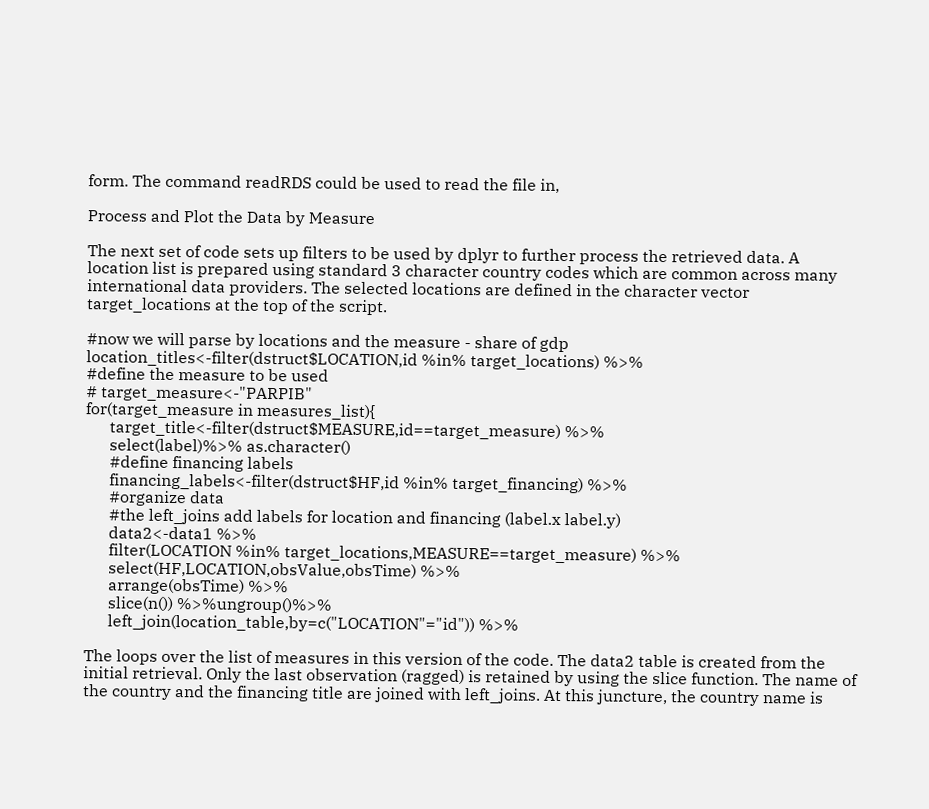form. The command readRDS could be used to read the file in,

Process and Plot the Data by Measure

The next set of code sets up filters to be used by dplyr to further process the retrieved data. A location list is prepared using standard 3 character country codes which are common across many international data providers. The selected locations are defined in the character vector target_locations at the top of the script.

#now we will parse by locations and the measure - share of gdp
location_titles<-filter(dstruct$LOCATION,id %in% target_locations) %>%
#define the measure to be used
# target_measure<-"PARPIB"
for(target_measure in measures_list){
      target_title<-filter(dstruct$MEASURE,id==target_measure) %>%
      select(label)%>% as.character()
      #define financing labels
      financing_labels<-filter(dstruct$HF,id %in% target_financing) %>%
      #organize data
      #the left_joins add labels for location and financing (label.x label.y)
      data2<-data1 %>%
      filter(LOCATION %in% target_locations,MEASURE==target_measure) %>%
      select(HF,LOCATION,obsValue,obsTime) %>%
      arrange(obsTime) %>%
      slice(n()) %>%ungroup()%>%
      left_join(location_table,by=c("LOCATION"="id")) %>%

The loops over the list of measures in this version of the code. The data2 table is created from the initial retrieval. Only the last observation (ragged) is retained by using the slice function. The name of the country and the financing title are joined with left_joins. At this juncture, the country name is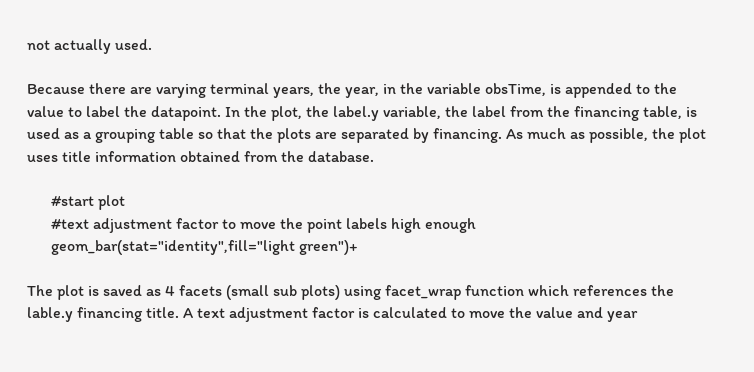not actually used.

Because there are varying terminal years, the year, in the variable obsTime, is appended to the value to label the datapoint. In the plot, the label.y variable, the label from the financing table, is used as a grouping table so that the plots are separated by financing. As much as possible, the plot uses title information obtained from the database.

      #start plot
      #text adjustment factor to move the point labels high enough
      geom_bar(stat="identity",fill="light green")+

The plot is saved as 4 facets (small sub plots) using facet_wrap function which references the lable.y financing title. A text adjustment factor is calculated to move the value and year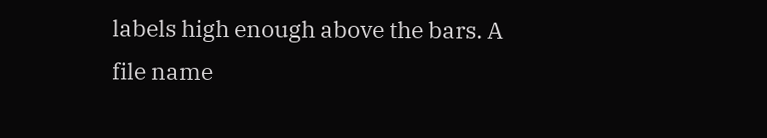labels high enough above the bars. A file name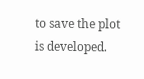to save the plot is developed.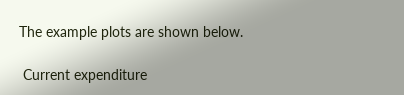The example plots are shown below.

 Current expenditure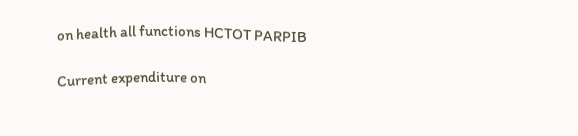on health all functions HCTOT PARPIB

Current expenditure on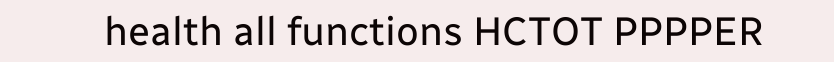health all functions HCTOT PPPPER